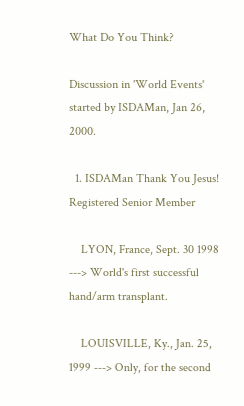What Do You Think?

Discussion in 'World Events' started by ISDAMan, Jan 26, 2000.

  1. ISDAMan Thank You Jesus! Registered Senior Member

    LYON, France, Sept. 30 1998 ---> World's first successful hand/arm transplant.

    LOUISVILLE, Ky., Jan. 25, 1999 ---> Only, for the second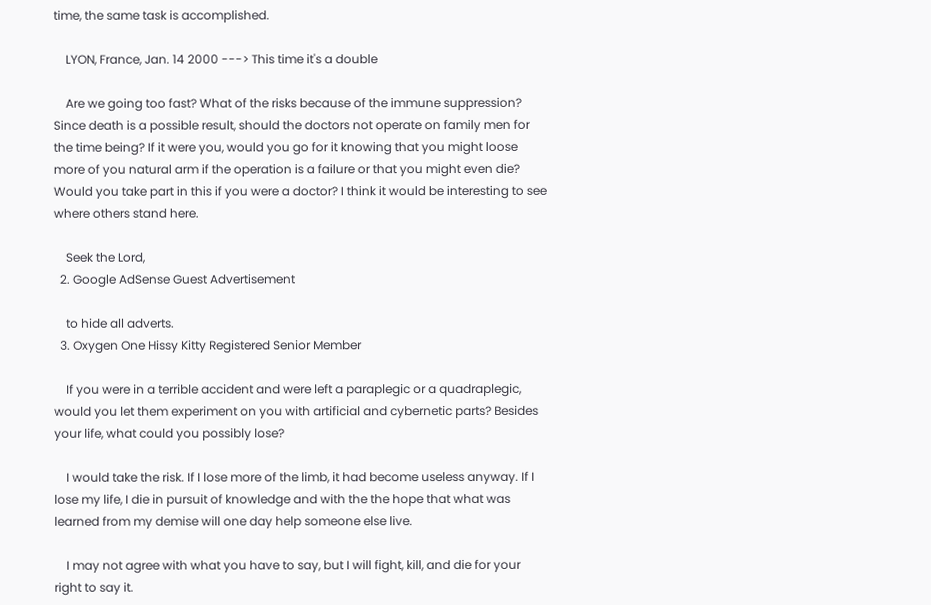time, the same task is accomplished.

    LYON, France, Jan. 14 2000 ---> This time it's a double

    Are we going too fast? What of the risks because of the immune suppression? Since death is a possible result, should the doctors not operate on family men for the time being? If it were you, would you go for it knowing that you might loose more of you natural arm if the operation is a failure or that you might even die? Would you take part in this if you were a doctor? I think it would be interesting to see where others stand here.

    Seek the Lord,
  2. Google AdSense Guest Advertisement

    to hide all adverts.
  3. Oxygen One Hissy Kitty Registered Senior Member

    If you were in a terrible accident and were left a paraplegic or a quadraplegic, would you let them experiment on you with artificial and cybernetic parts? Besides your life, what could you possibly lose?

    I would take the risk. If I lose more of the limb, it had become useless anyway. If I lose my life, I die in pursuit of knowledge and with the the hope that what was learned from my demise will one day help someone else live.

    I may not agree with what you have to say, but I will fight, kill, and die for your right to say it.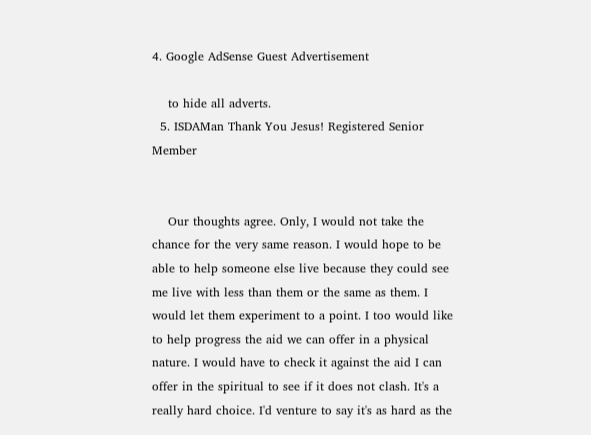4. Google AdSense Guest Advertisement

    to hide all adverts.
  5. ISDAMan Thank You Jesus! Registered Senior Member


    Our thoughts agree. Only, I would not take the chance for the very same reason. I would hope to be able to help someone else live because they could see me live with less than them or the same as them. I would let them experiment to a point. I too would like to help progress the aid we can offer in a physical nature. I would have to check it against the aid I can offer in the spiritual to see if it does not clash. It's a really hard choice. I'd venture to say it's as hard as the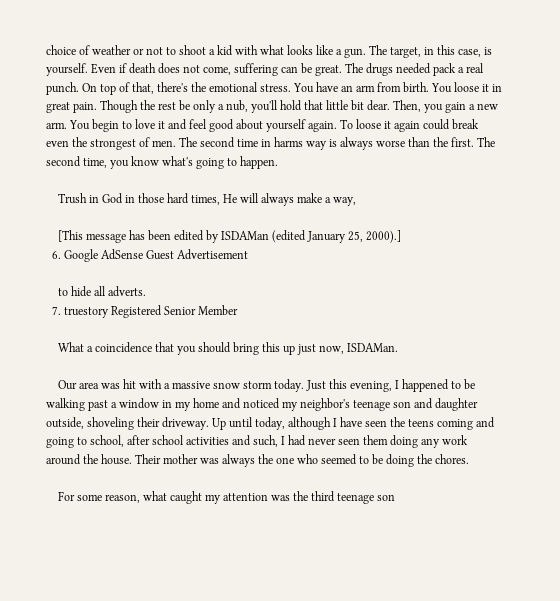choice of weather or not to shoot a kid with what looks like a gun. The target, in this case, is yourself. Even if death does not come, suffering can be great. The drugs needed pack a real punch. On top of that, there's the emotional stress. You have an arm from birth. You loose it in great pain. Though the rest be only a nub, you'll hold that little bit dear. Then, you gain a new arm. You begin to love it and feel good about yourself again. To loose it again could break even the strongest of men. The second time in harms way is always worse than the first. The second time, you know what's going to happen.

    Trush in God in those hard times, He will always make a way,

    [This message has been edited by ISDAMan (edited January 25, 2000).]
  6. Google AdSense Guest Advertisement

    to hide all adverts.
  7. truestory Registered Senior Member

    What a coincidence that you should bring this up just now, ISDAMan.

    Our area was hit with a massive snow storm today. Just this evening, I happened to be walking past a window in my home and noticed my neighbor's teenage son and daughter outside, shoveling their driveway. Up until today, although I have seen the teens coming and going to school, after school activities and such, I had never seen them doing any work around the house. Their mother was always the one who seemed to be doing the chores.

    For some reason, what caught my attention was the third teenage son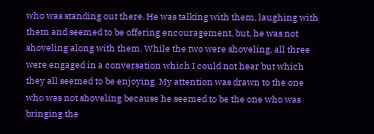who was standing out there. He was talking with them, laughing with them and seemed to be offering encouragement, but, he was not shoveling along with them. While the two were shoveling, all three were engaged in a conversation which I could not hear but which they all seemed to be enjoying. My attention was drawn to the one who was not shoveling because he seemed to be the one who was bringing the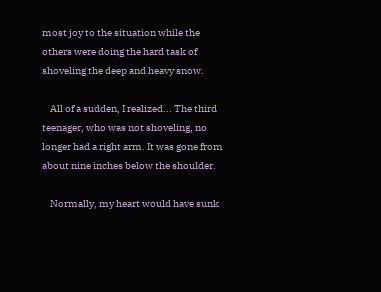most joy to the situation while the others were doing the hard task of shoveling the deep and heavy snow.

    All of a sudden, I realized... The third teenager, who was not shoveling, no longer had a right arm. It was gone from about nine inches below the shoulder.

    Normally, my heart would have sunk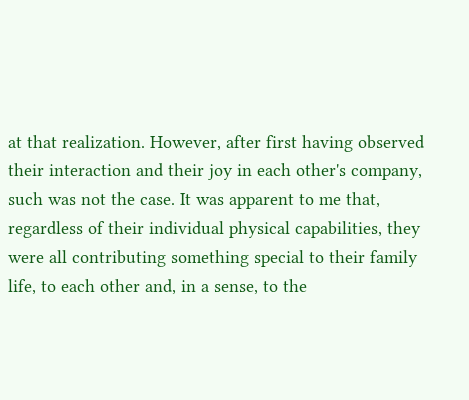at that realization. However, after first having observed their interaction and their joy in each other's company, such was not the case. It was apparent to me that, regardless of their individual physical capabilities, they were all contributing something special to their family life, to each other and, in a sense, to the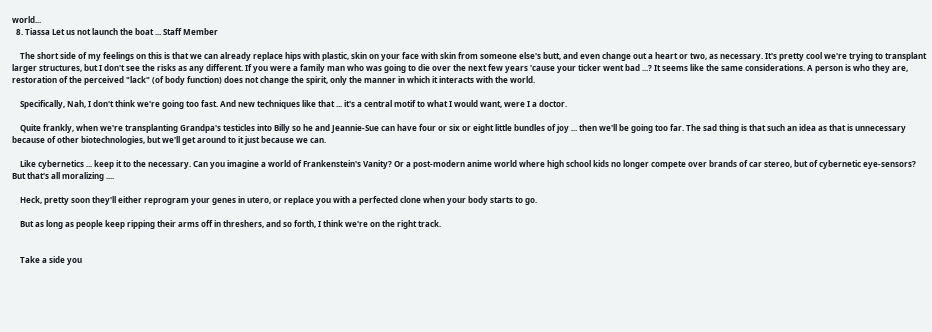world...
  8. Tiassa Let us not launch the boat ... Staff Member

    The short side of my feelings on this is that we can already replace hips with plastic, skin on your face with skin from someone else's butt, and even change out a heart or two, as necessary. It's pretty cool we're trying to transplant larger structures, but I don't see the risks as any different. If you were a family man who was going to die over the next few years 'cause your ticker went bad ...? It seems like the same considerations. A person is who they are, restoration of the perceived "lack" (of body function) does not change the spirit, only the manner in which it interacts with the world.

    Specifically, Nah, I don't think we're going too fast. And new techniques like that ... it's a central motif to what I would want, were I a doctor.

    Quite frankly, when we're transplanting Grandpa's testicles into Billy so he and Jeannie-Sue can have four or six or eight little bundles of joy ... then we'll be going too far. The sad thing is that such an idea as that is unnecessary because of other biotechnologies, but we'll get around to it just because we can.

    Like cybernetics ... keep it to the necessary. Can you imagine a world of Frankenstein's Vanity? Or a post-modern anime world where high school kids no longer compete over brands of car stereo, but of cybernetic eye-sensors? But that's all moralizing ....

    Heck, pretty soon they'll either reprogram your genes in utero, or replace you with a perfected clone when your body starts to go.

    But as long as people keep ripping their arms off in threshers, and so forth, I think we're on the right track.


    Take a side you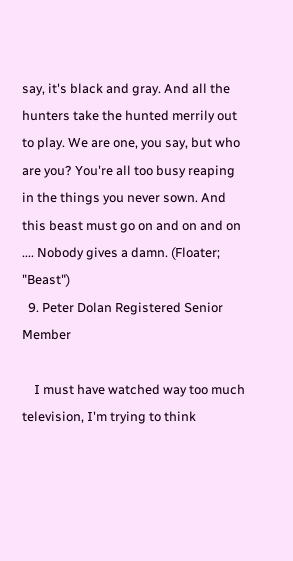say, it's black and gray. And all the hunters take the hunted merrily out to play. We are one, you say, but who are you? You're all too busy reaping in the things you never sown. And this beast must go on and on and on .... Nobody gives a damn. (Floater; "Beast")
  9. Peter Dolan Registered Senior Member

    I must have watched way too much television, I'm trying to think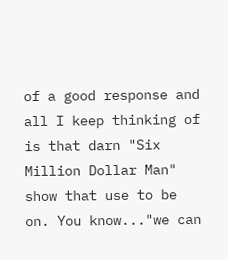of a good response and all I keep thinking of is that darn "Six Million Dollar Man" show that use to be on. You know..."we can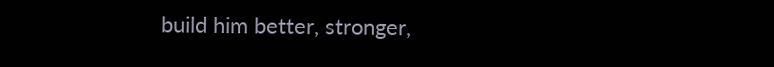build him better, stronger,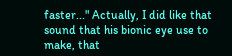faster..." Actually, I did like that sound that his bionic eye use to make, that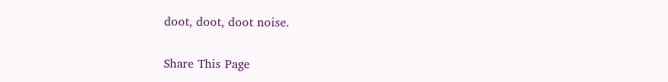doot, doot, doot noise.

Share This Page